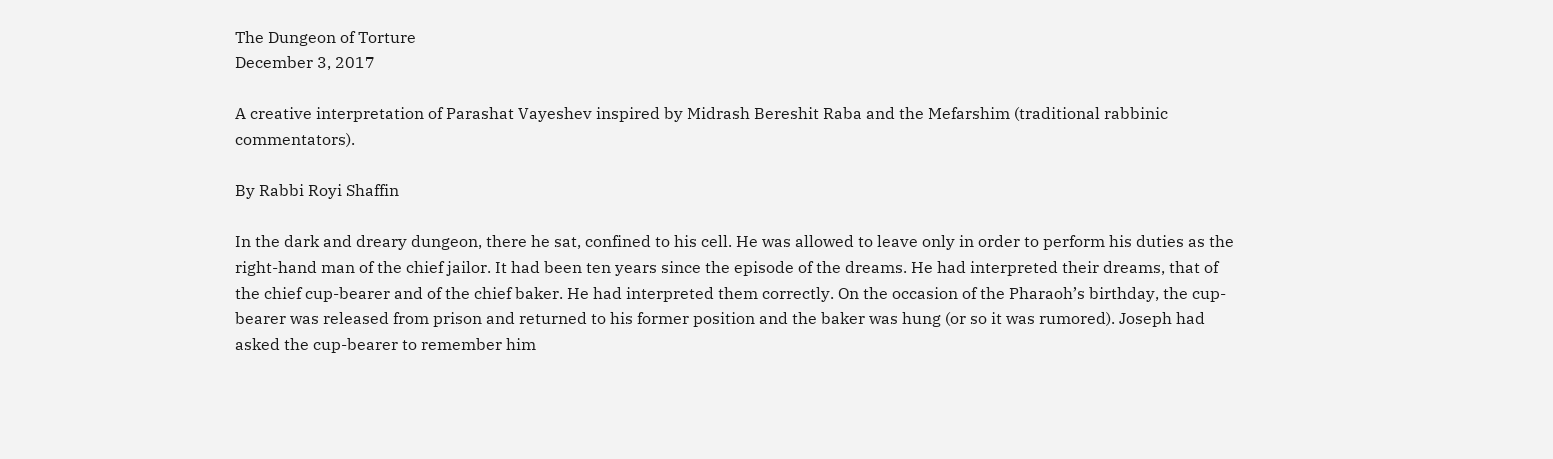The Dungeon of Torture
December 3, 2017

A creative interpretation of Parashat Vayeshev inspired by Midrash Bereshit Raba and the Mefarshim (traditional rabbinic commentators).

By Rabbi Royi Shaffin

In the dark and dreary dungeon, there he sat, confined to his cell. He was allowed to leave only in order to perform his duties as the right-hand man of the chief jailor. It had been ten years since the episode of the dreams. He had interpreted their dreams, that of the chief cup-bearer and of the chief baker. He had interpreted them correctly. On the occasion of the Pharaoh’s birthday, the cup-bearer was released from prison and returned to his former position and the baker was hung (or so it was rumored). Joseph had asked the cup-bearer to remember him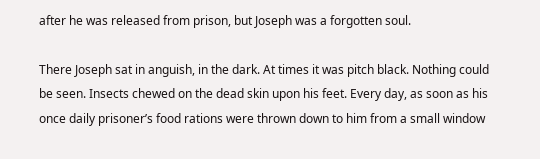after he was released from prison, but Joseph was a forgotten soul.

There Joseph sat in anguish, in the dark. At times it was pitch black. Nothing could be seen. Insects chewed on the dead skin upon his feet. Every day, as soon as his once daily prisoner’s food rations were thrown down to him from a small window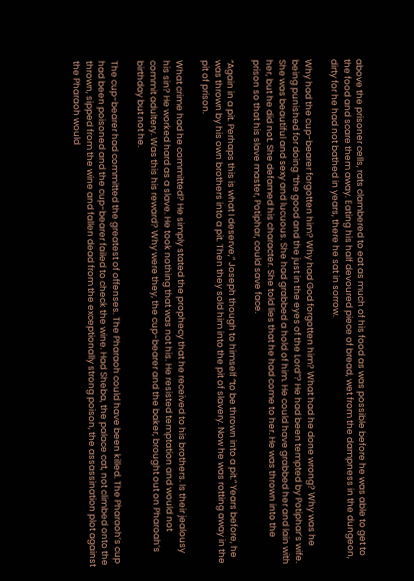above the prisoner cells, rats clambered to eat as much of his food as was possible before he was able to get to the food and scare them away. Eating his half devoured piece of bread, wet from the dampness in the dungeon, dirty for he had not bathed in years, there he sat in sorrow.

Why had the cup-bearer forgotten him? Why had God forgotten him? What had he done wrong? Why was he being punished for doing “the good and the just in the eyes of the Lord”? He had been tempted by Potiphar’s wife. She was beautiful and sexy and lucuous. She had grabbed a hold of him. He could have grabbed her and lain with her, but he did not. She defamed his character. She told lies that he had come to her. He was thrown into the prison so that his slave master, Potiphar, could save face.

“Again in a pit. Perhaps this is what I deserve,” Joseph though to himself “to be thrown into a pit.” Years before, he was thrown by his own brothers into a pit. Then they sold him into the pit of slavery. Now he was rotting away in the pit of prison.

What crime had he committed? He simply stated the prophecy that he received to his brothers. Is their jealousy his sin? He worked hard as a slave. He took nothing that was not his. He resisted temptation and would not commit adultery. Was this his reward? Why were they, the cup-bearer and the baker, brought out on Pharoah’s birthday but not he.

The cup-bearer had committed the greatest of offenses. The Pharaoh could have been killed. The Pharaoh’s cup had been poisoned and the cup-bearer failed to check the wine. Had Sheba, the palace cat, not climbed onto the thrown, sipped from the wine and fallen dead from the exceptionally strong poison, the assassination plot against the Pharaoh would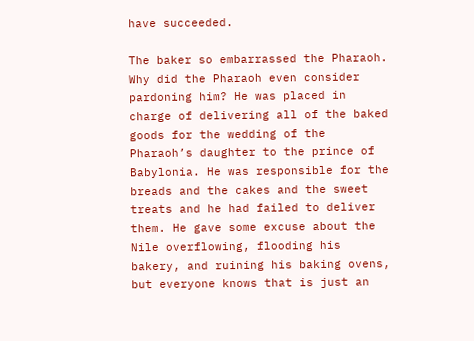have succeeded.

The baker so embarrassed the Pharaoh. Why did the Pharaoh even consider pardoning him? He was placed in charge of delivering all of the baked goods for the wedding of the Pharaoh’s daughter to the prince of Babylonia. He was responsible for the breads and the cakes and the sweet treats and he had failed to deliver them. He gave some excuse about the Nile overflowing, flooding his bakery, and ruining his baking ovens, but everyone knows that is just an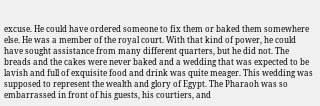excuse. He could have ordered someone to fix them or baked them somewhere else. He was a member of the royal court. With that kind of power, he could have sought assistance from many different quarters, but he did not. The breads and the cakes were never baked and a wedding that was expected to be lavish and full of exquisite food and drink was quite meager. This wedding was supposed to represent the wealth and glory of Egypt. The Pharaoh was so embarrassed in front of his guests, his courtiers, and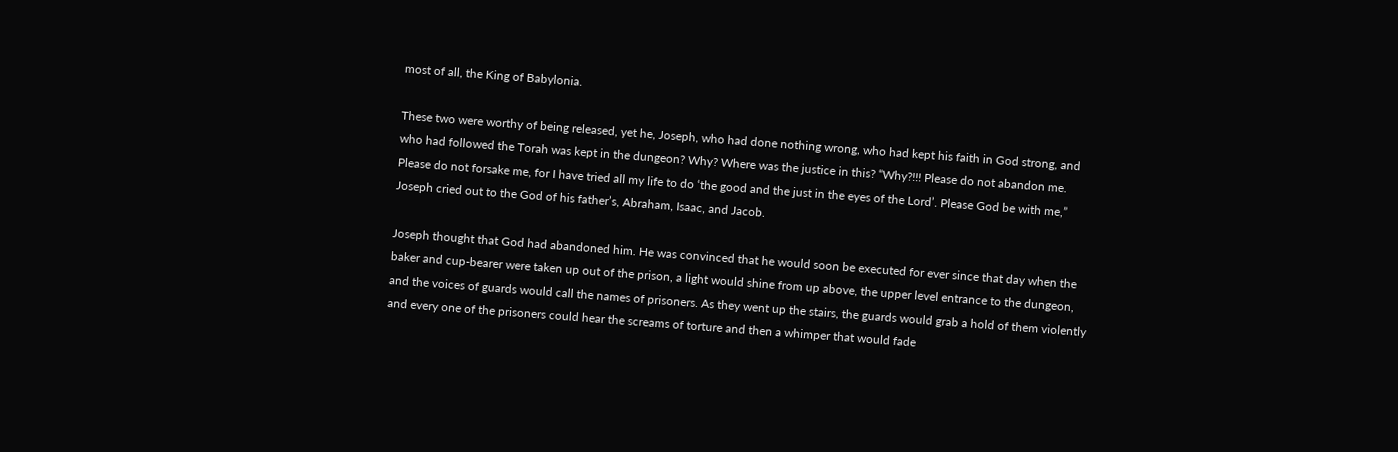most of all, the King of Babylonia.

These two were worthy of being released, yet he, Joseph, who had done nothing wrong, who had kept his faith in God strong, and who had followed the Torah was kept in the dungeon? Why? Where was the justice in this? “Why?!!! Please do not abandon me. Please do not forsake me, for I have tried all my life to do ‘the good and the just in the eyes of the Lord’. Please God be with me,” Joseph cried out to the God of his father’s, Abraham, Isaac, and Jacob.

Joseph thought that God had abandoned him. He was convinced that he would soon be executed for ever since that day when the baker and cup-bearer were taken up out of the prison, a light would shine from up above, the upper level entrance to the dungeon, and the voices of guards would call the names of prisoners. As they went up the stairs, the guards would grab a hold of them violently and every one of the prisoners could hear the screams of torture and then a whimper that would fade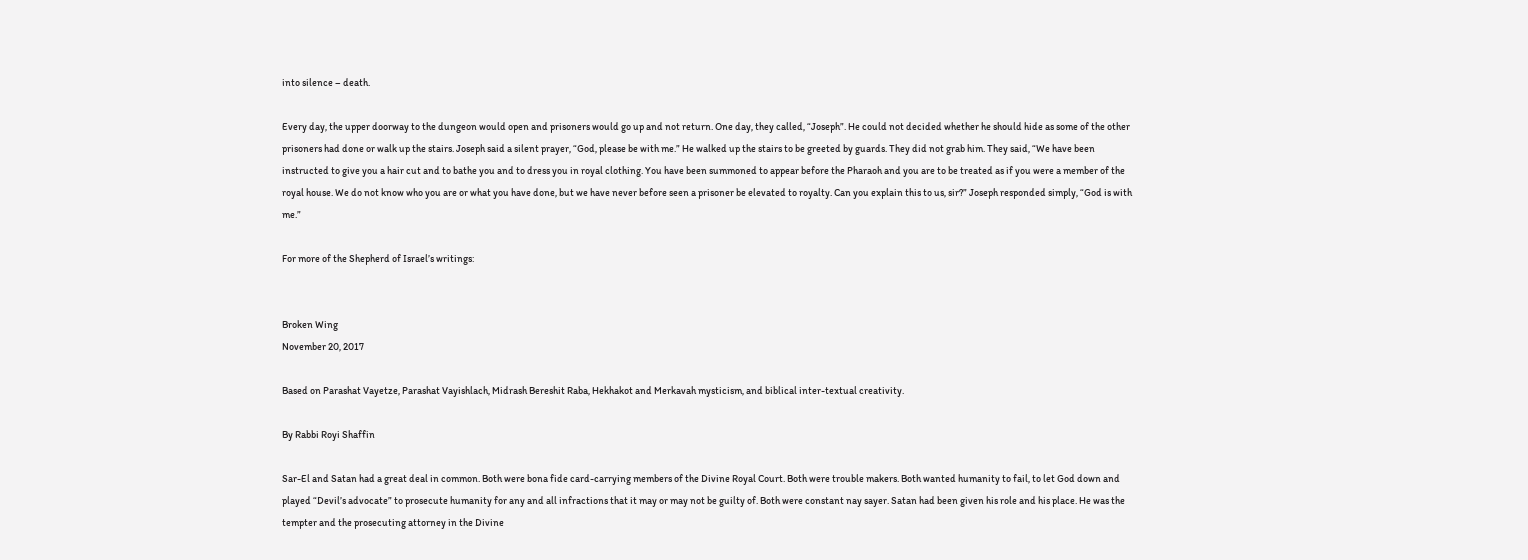into silence – death.

Every day, the upper doorway to the dungeon would open and prisoners would go up and not return. One day, they called, “Joseph”. He could not decided whether he should hide as some of the other prisoners had done or walk up the stairs. Joseph said a silent prayer, “God, please be with me.” He walked up the stairs to be greeted by guards. They did not grab him. They said, “We have been instructed to give you a hair cut and to bathe you and to dress you in royal clothing. You have been summoned to appear before the Pharaoh and you are to be treated as if you were a member of the royal house. We do not know who you are or what you have done, but we have never before seen a prisoner be elevated to royalty. Can you explain this to us, sir?” Joseph responded simply, “God is with me.”

For more of the Shepherd of Israel’s writings:


Broken Wing
November 20, 2017

Based on Parashat Vayetze, Parashat Vayishlach, Midrash Bereshit Raba, Hekhakot and Merkavah mysticism, and biblical inter-textual creativity.

By Rabbi Royi Shaffin

Sar-El and Satan had a great deal in common. Both were bona fide card-carrying members of the Divine Royal Court. Both were trouble makers. Both wanted humanity to fail, to let God down and played “Devil’s advocate” to prosecute humanity for any and all infractions that it may or may not be guilty of. Both were constant nay sayer. Satan had been given his role and his place. He was the tempter and the prosecuting attorney in the Divine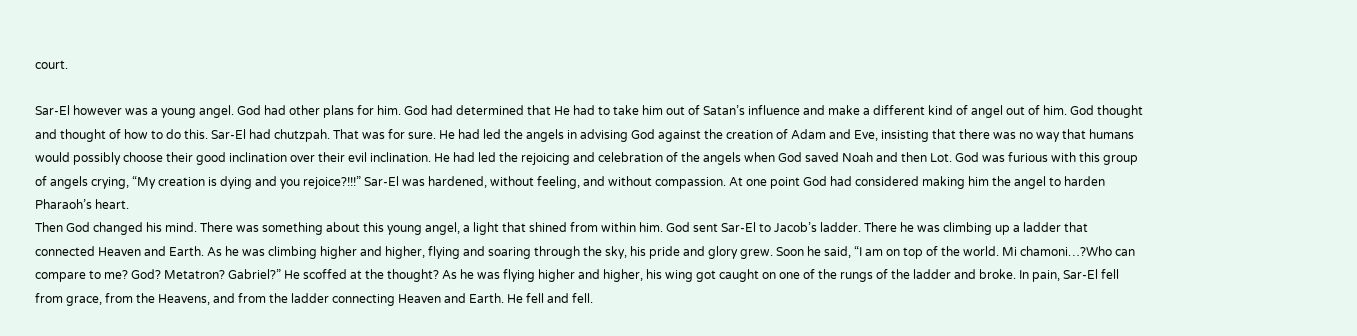court.

Sar-El however was a young angel. God had other plans for him. God had determined that He had to take him out of Satan’s influence and make a different kind of angel out of him. God thought and thought of how to do this. Sar-El had chutzpah. That was for sure. He had led the angels in advising God against the creation of Adam and Eve, insisting that there was no way that humans would possibly choose their good inclination over their evil inclination. He had led the rejoicing and celebration of the angels when God saved Noah and then Lot. God was furious with this group of angels crying, “My creation is dying and you rejoice?!!!” Sar-El was hardened, without feeling, and without compassion. At one point God had considered making him the angel to harden Pharaoh’s heart.
Then God changed his mind. There was something about this young angel, a light that shined from within him. God sent Sar-El to Jacob’s ladder. There he was climbing up a ladder that connected Heaven and Earth. As he was climbing higher and higher, flying and soaring through the sky, his pride and glory grew. Soon he said, “I am on top of the world. Mi chamoni…?Who can compare to me? God? Metatron? Gabriel?” He scoffed at the thought? As he was flying higher and higher, his wing got caught on one of the rungs of the ladder and broke. In pain, Sar-El fell from grace, from the Heavens, and from the ladder connecting Heaven and Earth. He fell and fell.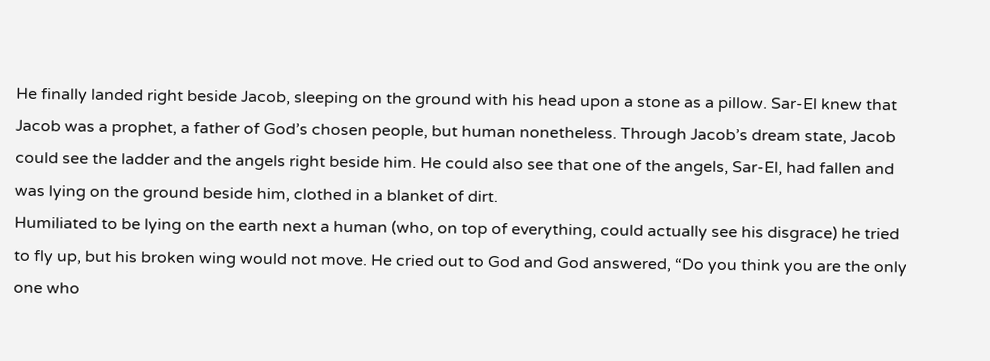He finally landed right beside Jacob, sleeping on the ground with his head upon a stone as a pillow. Sar-El knew that Jacob was a prophet, a father of God’s chosen people, but human nonetheless. Through Jacob’s dream state, Jacob could see the ladder and the angels right beside him. He could also see that one of the angels, Sar-El, had fallen and was lying on the ground beside him, clothed in a blanket of dirt.
Humiliated to be lying on the earth next a human (who, on top of everything, could actually see his disgrace) he tried to fly up, but his broken wing would not move. He cried out to God and God answered, “Do you think you are the only one who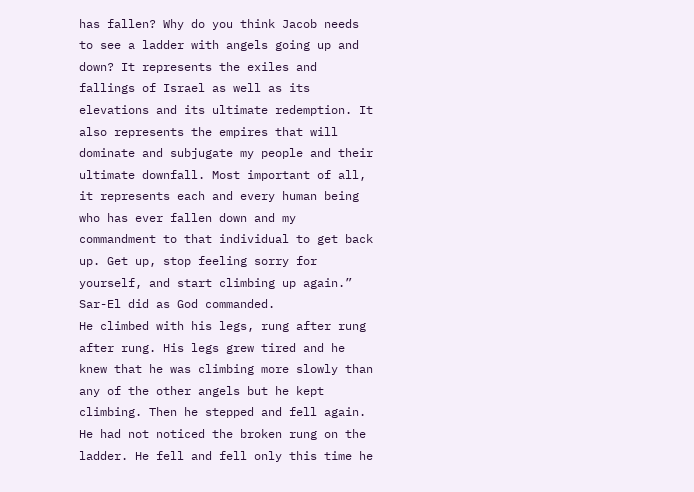has fallen? Why do you think Jacob needs to see a ladder with angels going up and down? It represents the exiles and fallings of Israel as well as its elevations and its ultimate redemption. It also represents the empires that will dominate and subjugate my people and their ultimate downfall. Most important of all, it represents each and every human being who has ever fallen down and my commandment to that individual to get back up. Get up, stop feeling sorry for yourself, and start climbing up again.” Sar-El did as God commanded.
He climbed with his legs, rung after rung after rung. His legs grew tired and he knew that he was climbing more slowly than any of the other angels but he kept climbing. Then he stepped and fell again. He had not noticed the broken rung on the ladder. He fell and fell only this time he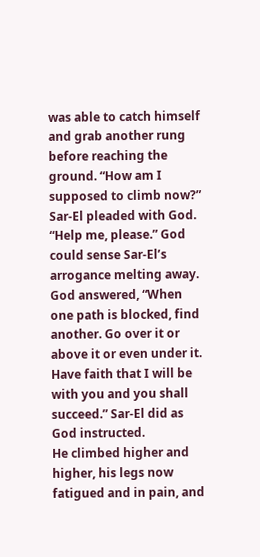was able to catch himself and grab another rung before reaching the ground. “How am I supposed to climb now?” Sar-El pleaded with God. “Help me, please.” God could sense Sar-El’s arrogance melting away. God answered, “When one path is blocked, find another. Go over it or above it or even under it. Have faith that I will be with you and you shall succeed.” Sar-El did as God instructed.
He climbed higher and higher, his legs now fatigued and in pain, and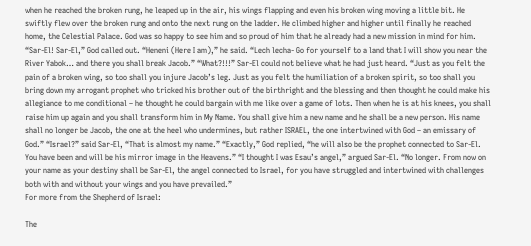when he reached the broken rung, he leaped up in the air, his wings flapping and even his broken wing moving a little bit. He swiftly flew over the broken rung and onto the next rung on the ladder. He climbed higher and higher until finally he reached home, the Celestial Palace. God was so happy to see him and so proud of him that he already had a new mission in mind for him. “Sar-El! Sar-El,” God called out. “Heneni (Here I am),” he said. “Lech lecha- Go for yourself to a land that I will show you near the River Yabok… and there you shall break Jacob.” “What?!!!” Sar-El could not believe what he had just heard. “Just as you felt the pain of a broken wing, so too shall you injure Jacob’s leg. Just as you felt the humiliation of a broken spirit, so too shall you bring down my arrogant prophet who tricked his brother out of the birthright and the blessing and then thought he could make his allegiance to me conditional – he thought he could bargain with me like over a game of lots. Then when he is at his knees, you shall raise him up again and you shall transform him in My Name. You shall give him a new name and he shall be a new person. His name shall no longer be Jacob, the one at the heel who undermines, but rather ISRAEL, the one intertwined with God – an emissary of God.” “Israel?” said Sar-El, “That is almost my name.” “Exactly,” God replied, “he will also be the prophet connected to Sar-El. You have been and will be his mirror image in the Heavens.” “I thought I was Esau’s angel,” argued Sar-El. “No longer. From now on your name as your destiny shall be Sar-El, the angel connected to Israel, for you have struggled and intertwined with challenges both with and without your wings and you have prevailed.”
For more from the Shepherd of Israel:

The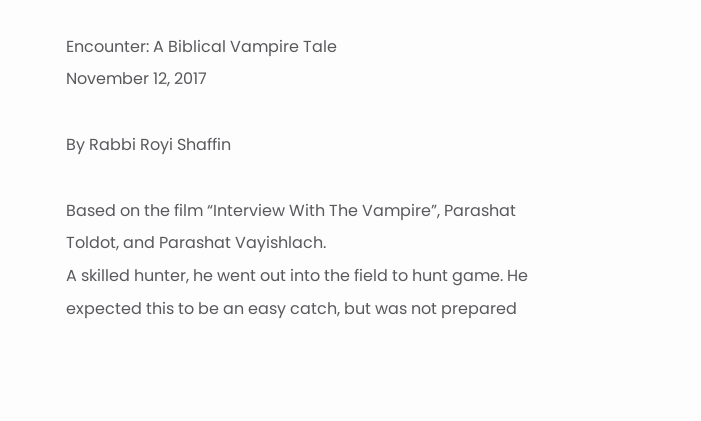Encounter: A Biblical Vampire Tale
November 12, 2017

By Rabbi Royi Shaffin

Based on the film “Interview With The Vampire”, Parashat Toldot, and Parashat Vayishlach.
A skilled hunter, he went out into the field to hunt game. He expected this to be an easy catch, but was not prepared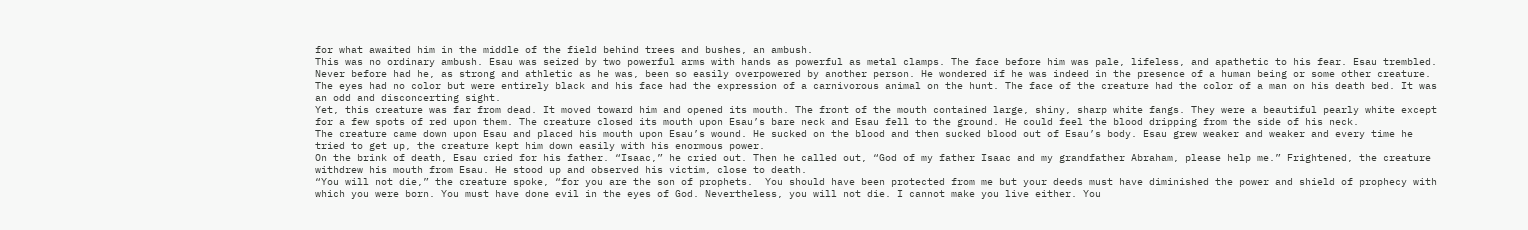for what awaited him in the middle of the field behind trees and bushes, an ambush.
This was no ordinary ambush. Esau was seized by two powerful arms with hands as powerful as metal clamps. The face before him was pale, lifeless, and apathetic to his fear. Esau trembled. Never before had he, as strong and athletic as he was, been so easily overpowered by another person. He wondered if he was indeed in the presence of a human being or some other creature. The eyes had no color but were entirely black and his face had the expression of a carnivorous animal on the hunt. The face of the creature had the color of a man on his death bed. It was an odd and disconcerting sight.
Yet, this creature was far from dead. It moved toward him and opened its mouth. The front of the mouth contained large, shiny, sharp white fangs. They were a beautiful pearly white except for a few spots of red upon them. The creature closed its mouth upon Esau’s bare neck and Esau fell to the ground. He could feel the blood dripping from the side of his neck.
The creature came down upon Esau and placed his mouth upon Esau’s wound. He sucked on the blood and then sucked blood out of Esau’s body. Esau grew weaker and weaker and every time he tried to get up, the creature kept him down easily with his enormous power.
On the brink of death, Esau cried for his father. “Isaac,” he cried out. Then he called out, “God of my father Isaac and my grandfather Abraham, please help me.” Frightened, the creature withdrew his mouth from Esau. He stood up and observed his victim, close to death.
“You will not die,” the creature spoke, “for you are the son of prophets.  You should have been protected from me but your deeds must have diminished the power and shield of prophecy with which you were born. You must have done evil in the eyes of God. Nevertheless, you will not die. I cannot make you live either. You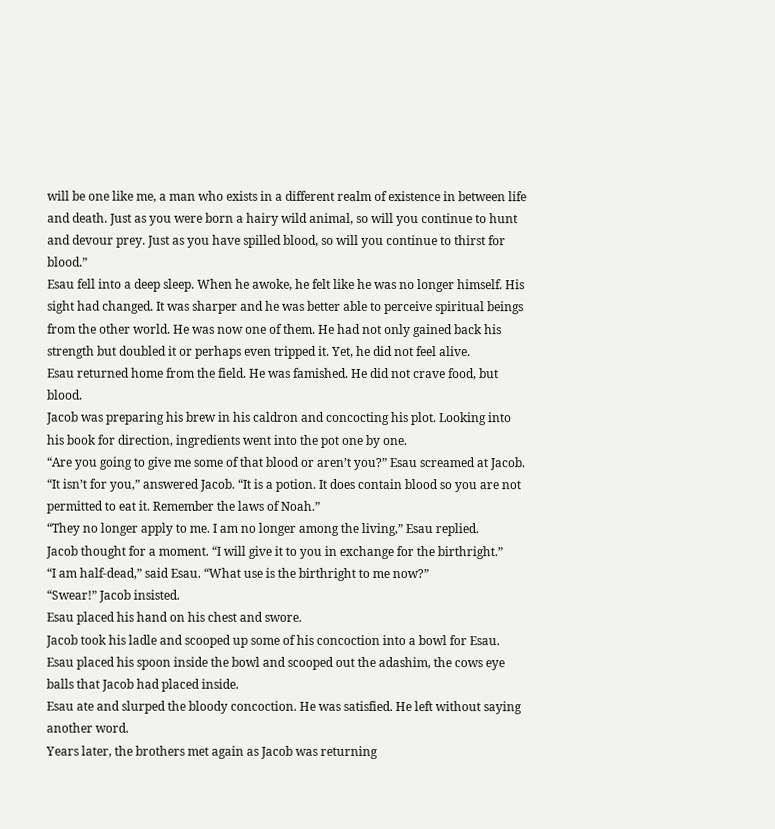will be one like me, a man who exists in a different realm of existence in between life and death. Just as you were born a hairy wild animal, so will you continue to hunt and devour prey. Just as you have spilled blood, so will you continue to thirst for blood.”
Esau fell into a deep sleep. When he awoke, he felt like he was no longer himself. His sight had changed. It was sharper and he was better able to perceive spiritual beings from the other world. He was now one of them. He had not only gained back his strength but doubled it or perhaps even tripped it. Yet, he did not feel alive.
Esau returned home from the field. He was famished. He did not crave food, but blood.
Jacob was preparing his brew in his caldron and concocting his plot. Looking into his book for direction, ingredients went into the pot one by one.
“Are you going to give me some of that blood or aren’t you?” Esau screamed at Jacob.
“It isn’t for you,” answered Jacob. “It is a potion. It does contain blood so you are not permitted to eat it. Remember the laws of Noah.”
“They no longer apply to me. I am no longer among the living,” Esau replied.
Jacob thought for a moment. “I will give it to you in exchange for the birthright.”
“I am half-dead,” said Esau. “What use is the birthright to me now?”
“Swear!” Jacob insisted.
Esau placed his hand on his chest and swore.
Jacob took his ladle and scooped up some of his concoction into a bowl for Esau.
Esau placed his spoon inside the bowl and scooped out the adashim, the cows eye balls that Jacob had placed inside.
Esau ate and slurped the bloody concoction. He was satisfied. He left without saying another word.
Years later, the brothers met again as Jacob was returning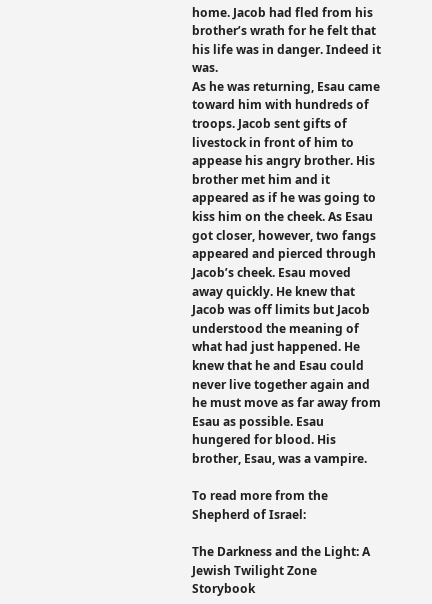home. Jacob had fled from his brother’s wrath for he felt that his life was in danger. Indeed it was.
As he was returning, Esau came toward him with hundreds of troops. Jacob sent gifts of livestock in front of him to appease his angry brother. His brother met him and it appeared as if he was going to kiss him on the cheek. As Esau got closer, however, two fangs appeared and pierced through Jacob’s cheek. Esau moved away quickly. He knew that Jacob was off limits but Jacob understood the meaning of what had just happened. He knew that he and Esau could never live together again and he must move as far away from Esau as possible. Esau hungered for blood. His brother, Esau, was a vampire.

To read more from the Shepherd of Israel:

The Darkness and the Light: A Jewish Twilight Zone Storybook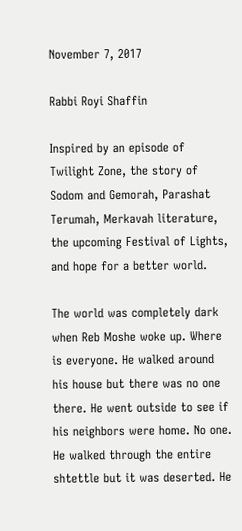November 7, 2017

Rabbi Royi Shaffin

Inspired by an episode of Twilight Zone, the story of Sodom and Gemorah, Parashat Terumah, Merkavah literature, the upcoming Festival of Lights, and hope for a better world.

The world was completely dark when Reb Moshe woke up. Where is everyone. He walked around his house but there was no one there. He went outside to see if his neighbors were home. No one. He walked through the entire shtettle but it was deserted. He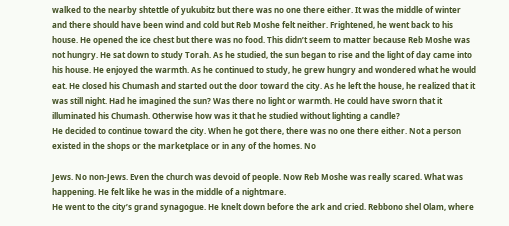walked to the nearby shtettle of yukubitz but there was no one there either. It was the middle of winter and there should have been wind and cold but Reb Moshe felt neither. Frightened, he went back to his house. He opened the ice chest but there was no food. This didn’t seem to matter because Reb Moshe was not hungry. He sat down to study Torah. As he studied, the sun began to rise and the light of day came into his house. He enjoyed the warmth. As he continued to study, he grew hungry and wondered what he would eat. He closed his Chumash and started out the door toward the city. As he left the house, he realized that it was still night. Had he imagined the sun? Was there no light or warmth. He could have sworn that it illuminated his Chumash. Otherwise how was it that he studied without lighting a candle?
He decided to continue toward the city. When he got there, there was no one there either. Not a person existed in the shops or the marketplace or in any of the homes. No

Jews. No non-Jews. Even the church was devoid of people. Now Reb Moshe was really scared. What was happening. He felt like he was in the middle of a nightmare.
He went to the city’s grand synagogue. He knelt down before the ark and cried. Rebbono shel Olam, where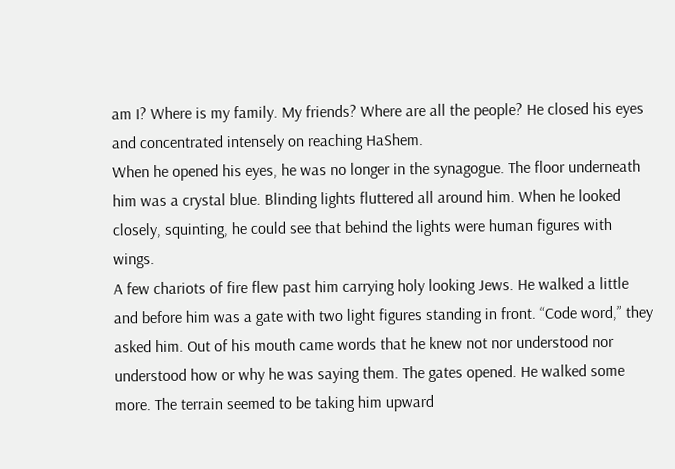am I? Where is my family. My friends? Where are all the people? He closed his eyes and concentrated intensely on reaching HaShem.
When he opened his eyes, he was no longer in the synagogue. The floor underneath him was a crystal blue. Blinding lights fluttered all around him. When he looked closely, squinting, he could see that behind the lights were human figures with wings.
A few chariots of fire flew past him carrying holy looking Jews. He walked a little and before him was a gate with two light figures standing in front. “Code word,” they asked him. Out of his mouth came words that he knew not nor understood nor understood how or why he was saying them. The gates opened. He walked some more. The terrain seemed to be taking him upward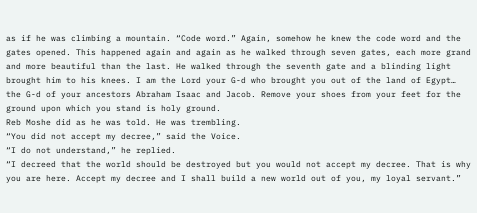as if he was climbing a mountain. “Code word.” Again, somehow he knew the code word and the gates opened. This happened again and again as he walked through seven gates, each more grand and more beautiful than the last. He walked through the seventh gate and a blinding light brought him to his knees. I am the Lord your G-d who brought you out of the land of Egypt… the G-d of your ancestors Abraham Isaac and Jacob. Remove your shoes from your feet for the ground upon which you stand is holy ground.
Reb Moshe did as he was told. He was trembling.
“You did not accept my decree,” said the Voice.
“I do not understand,” he replied.
“I decreed that the world should be destroyed but you would not accept my decree. That is why you are here. Accept my decree and I shall build a new world out of you, my loyal servant.”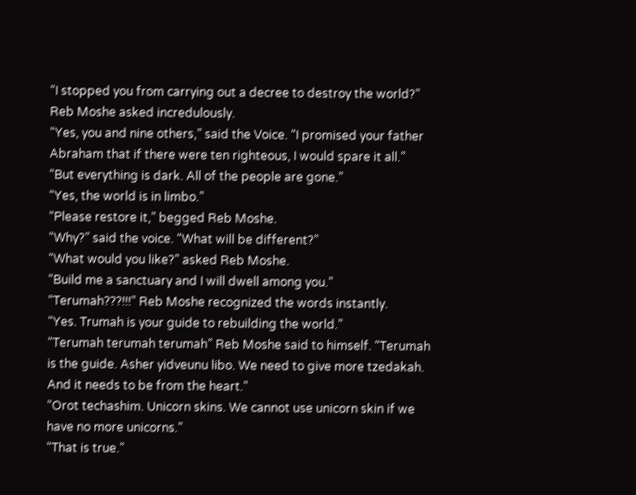“I stopped you from carrying out a decree to destroy the world?” Reb Moshe asked incredulously.
“Yes, you and nine others,” said the Voice. “I promised your father Abraham that if there were ten righteous, I would spare it all.”
“But everything is dark. All of the people are gone.”
“Yes, the world is in limbo.”
“Please restore it,” begged Reb Moshe.
“Why?” said the voice. “What will be different?”
“What would you like?” asked Reb Moshe.
“Build me a sanctuary and I will dwell among you.”
“Terumah???!!!” Reb Moshe recognized the words instantly.
“Yes. Trumah is your guide to rebuilding the world.”
“Terumah terumah terumah” Reb Moshe said to himself. “Terumah is the guide. Asher yidveunu libo. We need to give more tzedakah. And it needs to be from the heart.”
“Orot techashim. Unicorn skins. We cannot use unicorn skin if we have no more unicorns.”
“That is true.”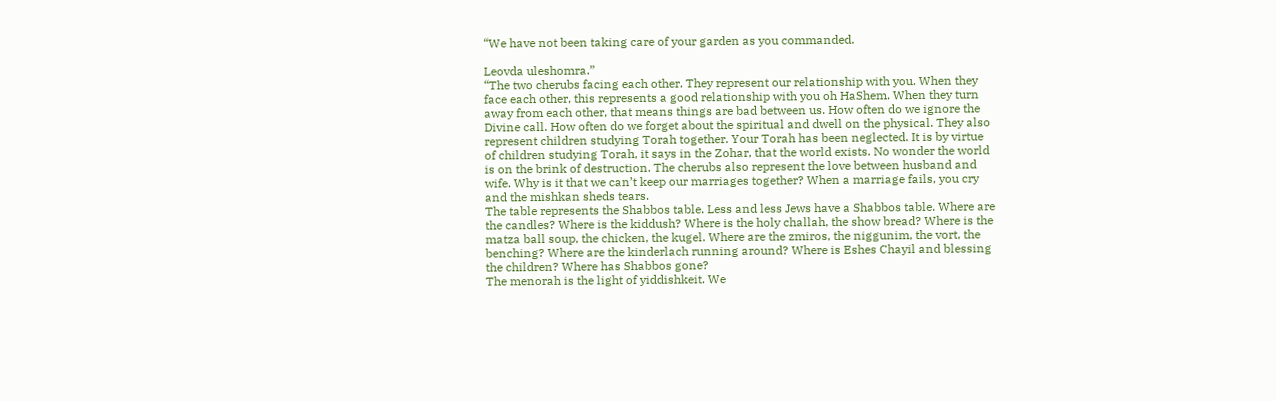“We have not been taking care of your garden as you commanded.

Leovda uleshomra.”
“The two cherubs facing each other. They represent our relationship with you. When they face each other, this represents a good relationship with you oh HaShem. When they turn away from each other, that means things are bad between us. How often do we ignore the Divine call. How often do we forget about the spiritual and dwell on the physical. They also represent children studying Torah together. Your Torah has been neglected. It is by virtue of children studying Torah, it says in the Zohar, that the world exists. No wonder the world is on the brink of destruction. The cherubs also represent the love between husband and wife. Why is it that we can’t keep our marriages together? When a marriage fails, you cry and the mishkan sheds tears.
The table represents the Shabbos table. Less and less Jews have a Shabbos table. Where are the candles? Where is the kiddush? Where is the holy challah, the show bread? Where is the matza ball soup, the chicken, the kugel. Where are the zmiros, the niggunim, the vort, the benching? Where are the kinderlach running around? Where is Eshes Chayil and blessing the children? Where has Shabbos gone?
The menorah is the light of yiddishkeit. We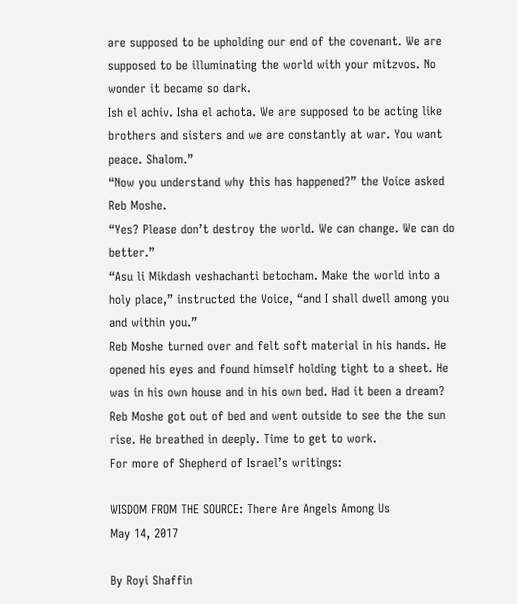are supposed to be upholding our end of the covenant. We are supposed to be illuminating the world with your mitzvos. No wonder it became so dark.
Ish el achiv. Isha el achota. We are supposed to be acting like brothers and sisters and we are constantly at war. You want peace. Shalom.”
“Now you understand why this has happened?” the Voice asked Reb Moshe.
“Yes? Please don’t destroy the world. We can change. We can do better.”
“Asu li Mikdash veshachanti betocham. Make the world into a holy place,” instructed the Voice, “and I shall dwell among you and within you.”
Reb Moshe turned over and felt soft material in his hands. He opened his eyes and found himself holding tight to a sheet. He was in his own house and in his own bed. Had it been a dream?
Reb Moshe got out of bed and went outside to see the the sun rise. He breathed in deeply. Time to get to work.
For more of Shepherd of Israel’s writings:

WISDOM FROM THE SOURCE: There Are Angels Among Us
May 14, 2017

By Royi Shaffin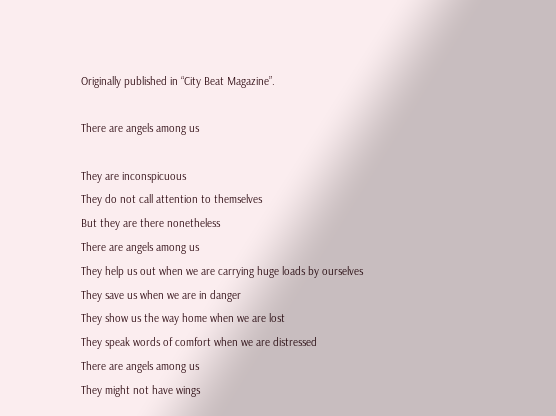Originally published in “City Beat Magazine”.

There are angels among us

They are inconspicuous
They do not call attention to themselves
But they are there nonetheless
There are angels among us
They help us out when we are carrying huge loads by ourselves
They save us when we are in danger
They show us the way home when we are lost
They speak words of comfort when we are distressed
There are angels among us
They might not have wings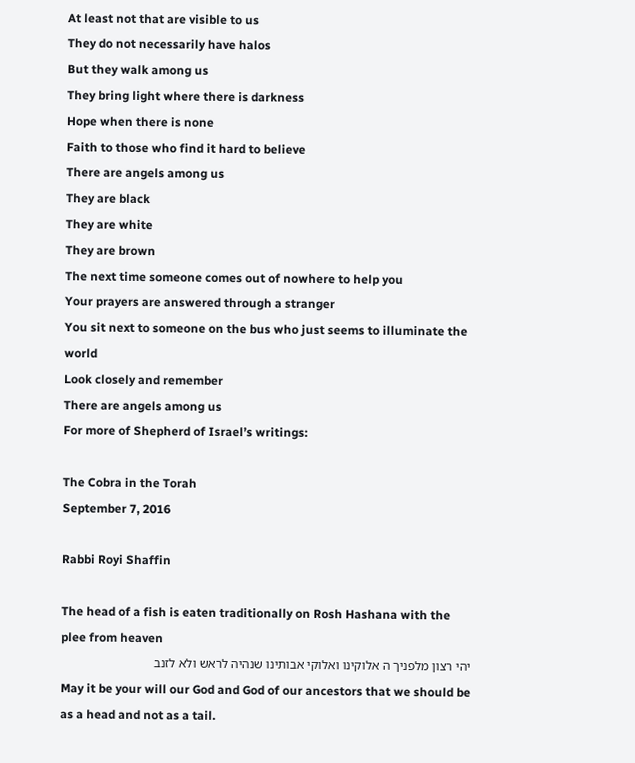At least not that are visible to us
They do not necessarily have halos
But they walk among us
They bring light where there is darkness
Hope when there is none
Faith to those who find it hard to believe
There are angels among us
They are black
They are white
They are brown
The next time someone comes out of nowhere to help you
Your prayers are answered through a stranger
You sit next to someone on the bus who just seems to illuminate the world
Look closely and remember
There are angels among us
For more of Shepherd of Israel’s writings:

The Cobra in the Torah
September 7, 2016

Rabbi Royi Shaffin

The head of a fish is eaten traditionally on Rosh Hashana with the plee from heaven
יהי רצון מלפניך ה אלוקינו ואלוקי אבותינו שנהיה לראש ולא לזנב
May it be your will our God and God of our ancestors that we should be as a head and not as a tail.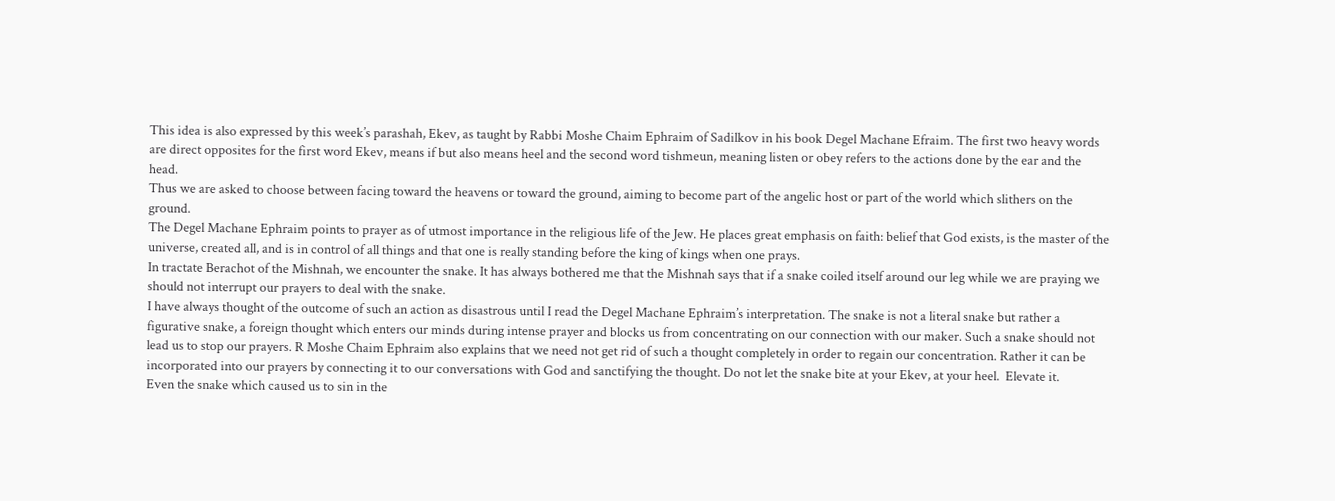This idea is also expressed by this week’s parashah, Ekev, as taught by Rabbi Moshe Chaim Ephraim of Sadilkov in his book Degel Machane Efraim. The first two heavy words are direct opposites for the first word Ekev, means if but also means heel and the second word tishmeun, meaning listen or obey refers to the actions done by the ear and the head.
Thus we are asked to choose between facing toward the heavens or toward the ground, aiming to become part of the angelic host or part of the world which slithers on the ground.
The Degel Machane Ephraim points to prayer as of utmost importance in the religious life of the Jew. He places great emphasis on faith: belief that God exists, is the master of the universe, created all, and is in control of all things and that one is really standing before the king of kings when one prays.
In tractate Berachot of the Mishnah, we encounter the snake. It has always bothered me that the Mishnah says that if a snake coiled itself around our leg while we are praying we should not interrupt our prayers to deal with the snake.
I have always thought of the outcome of such an action as disastrous until I read the Degel Machane Ephraim’s interpretation. The snake is not a literal snake but rather a figurative snake, a foreign thought which enters our minds during intense prayer and blocks us from concentrating on our connection with our maker. Such a snake should not lead us to stop our prayers. R Moshe Chaim Ephraim also explains that we need not get rid of such a thought completely in order to regain our concentration. Rather it can be incorporated into our prayers by connecting it to our conversations with God and sanctifying the thought. Do not let the snake bite at your Ekev, at your heel.  Elevate it.
Even the snake which caused us to sin in the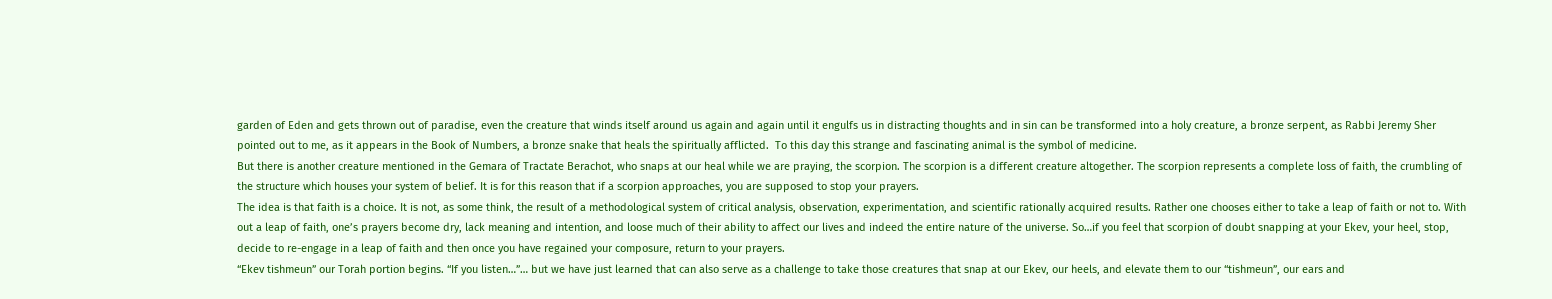garden of Eden and gets thrown out of paradise, even the creature that winds itself around us again and again until it engulfs us in distracting thoughts and in sin can be transformed into a holy creature, a bronze serpent, as Rabbi Jeremy Sher pointed out to me, as it appears in the Book of Numbers, a bronze snake that heals the spiritually afflicted.  To this day this strange and fascinating animal is the symbol of medicine.
But there is another creature mentioned in the Gemara of Tractate Berachot, who snaps at our heal while we are praying, the scorpion. The scorpion is a different creature altogether. The scorpion represents a complete loss of faith, the crumbling of the structure which houses your system of belief. It is for this reason that if a scorpion approaches, you are supposed to stop your prayers.
The idea is that faith is a choice. It is not, as some think, the result of a methodological system of critical analysis, observation, experimentation, and scientific rationally acquired results. Rather one chooses either to take a leap of faith or not to. With out a leap of faith, one’s prayers become dry, lack meaning and intention, and loose much of their ability to affect our lives and indeed the entire nature of the universe. So…if you feel that scorpion of doubt snapping at your Ekev, your heel, stop, decide to re-engage in a leap of faith and then once you have regained your composure, return to your prayers.
“Ekev tishmeun” our Torah portion begins. “If you listen…”… but we have just learned that can also serve as a challenge to take those creatures that snap at our Ekev, our heels, and elevate them to our “tishmeun”, our ears and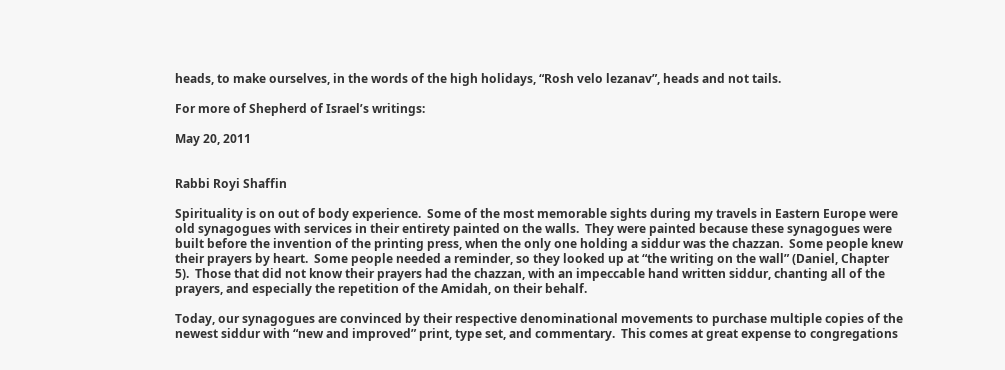heads, to make ourselves, in the words of the high holidays, “Rosh velo lezanav”, heads and not tails.

For more of Shepherd of Israel’s writings:

May 20, 2011


Rabbi Royi Shaffin

Spirituality is on out of body experience.  Some of the most memorable sights during my travels in Eastern Europe were old synagogues with services in their entirety painted on the walls.  They were painted because these synagogues were built before the invention of the printing press, when the only one holding a siddur was the chazzan.  Some people knew their prayers by heart.  Some people needed a reminder, so they looked up at “the writing on the wall” (Daniel, Chapter 5).  Those that did not know their prayers had the chazzan, with an impeccable hand written siddur, chanting all of the prayers, and especially the repetition of the Amidah, on their behalf.

Today, our synagogues are convinced by their respective denominational movements to purchase multiple copies of the newest siddur with “new and improved” print, type set, and commentary.  This comes at great expense to congregations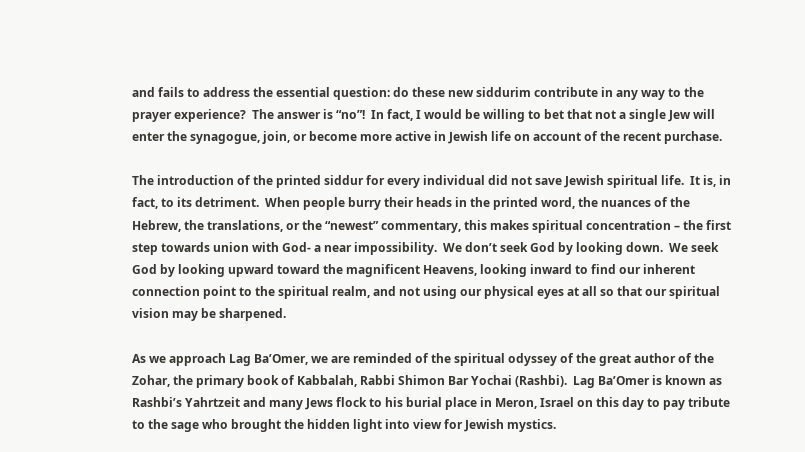and fails to address the essential question: do these new siddurim contribute in any way to the prayer experience?  The answer is “no”!  In fact, I would be willing to bet that not a single Jew will enter the synagogue, join, or become more active in Jewish life on account of the recent purchase.

The introduction of the printed siddur for every individual did not save Jewish spiritual life.  It is, in fact, to its detriment.  When people burry their heads in the printed word, the nuances of the Hebrew, the translations, or the “newest” commentary, this makes spiritual concentration – the first step towards union with God- a near impossibility.  We don’t seek God by looking down.  We seek God by looking upward toward the magnificent Heavens, looking inward to find our inherent connection point to the spiritual realm, and not using our physical eyes at all so that our spiritual vision may be sharpened.

As we approach Lag Ba’Omer, we are reminded of the spiritual odyssey of the great author of the Zohar, the primary book of Kabbalah, Rabbi Shimon Bar Yochai (Rashbi).  Lag Ba’Omer is known as Rashbi’s Yahrtzeit and many Jews flock to his burial place in Meron, Israel on this day to pay tribute to the sage who brought the hidden light into view for Jewish mystics.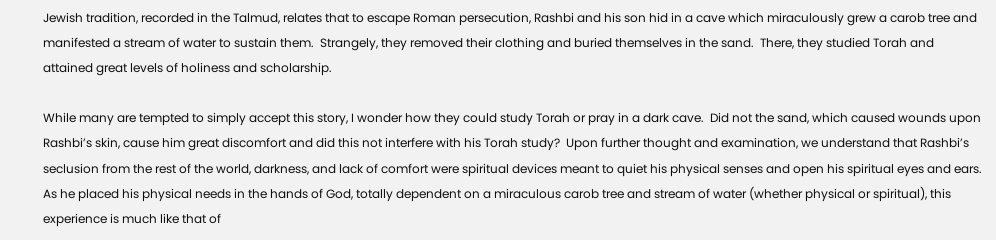Jewish tradition, recorded in the Talmud, relates that to escape Roman persecution, Rashbi and his son hid in a cave which miraculously grew a carob tree and manifested a stream of water to sustain them.  Strangely, they removed their clothing and buried themselves in the sand.  There, they studied Torah and attained great levels of holiness and scholarship.

While many are tempted to simply accept this story, I wonder how they could study Torah or pray in a dark cave.  Did not the sand, which caused wounds upon Rashbi’s skin, cause him great discomfort and did this not interfere with his Torah study?  Upon further thought and examination, we understand that Rashbi’s seclusion from the rest of the world, darkness, and lack of comfort were spiritual devices meant to quiet his physical senses and open his spiritual eyes and ears.  As he placed his physical needs in the hands of God, totally dependent on a miraculous carob tree and stream of water (whether physical or spiritual), this experience is much like that of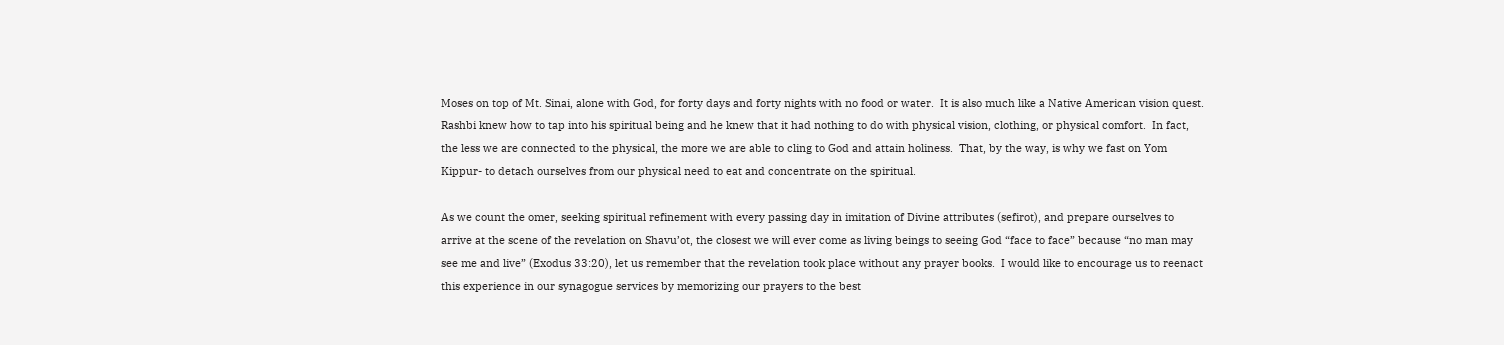Moses on top of Mt. Sinai, alone with God, for forty days and forty nights with no food or water.  It is also much like a Native American vision quest.  Rashbi knew how to tap into his spiritual being and he knew that it had nothing to do with physical vision, clothing, or physical comfort.  In fact, the less we are connected to the physical, the more we are able to cling to God and attain holiness.  That, by the way, is why we fast on Yom Kippur- to detach ourselves from our physical need to eat and concentrate on the spiritual.

As we count the omer, seeking spiritual refinement with every passing day in imitation of Divine attributes (sefirot), and prepare ourselves to arrive at the scene of the revelation on Shavu’ot, the closest we will ever come as living beings to seeing God “face to face” because “no man may see me and live” (Exodus 33:20), let us remember that the revelation took place without any prayer books.  I would like to encourage us to reenact this experience in our synagogue services by memorizing our prayers to the best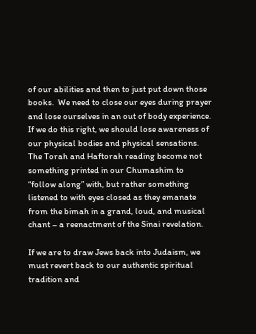of our abilities and then to just put down those books.  We need to close our eyes during prayer and lose ourselves in an out of body experience.  If we do this right, we should lose awareness of our physical bodies and physical sensations.  The Torah and Haftorah reading become not something printed in our Chumashim to “follow along” with, but rather something listened to with eyes closed as they emanate from the bimah in a grand, loud, and musical chant – a reenactment of the Sinai revelation.

If we are to draw Jews back into Judaism, we must revert back to our authentic spiritual tradition and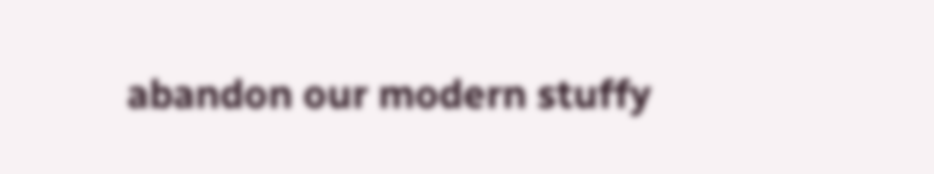abandon our modern stuffy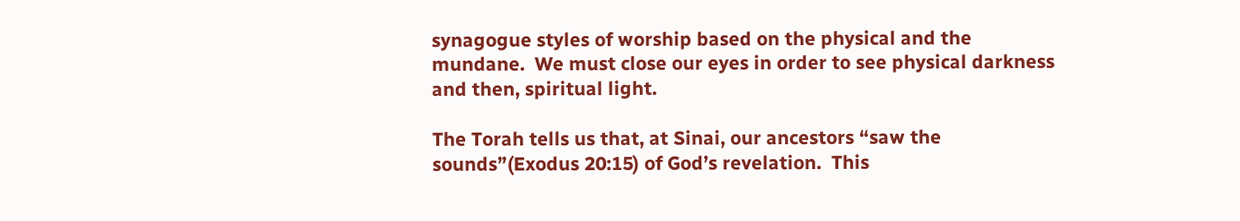synagogue styles of worship based on the physical and the mundane.  We must close our eyes in order to see physical darkness and then, spiritual light.

The Torah tells us that, at Sinai, our ancestors “saw the sounds”(Exodus 20:15) of God’s revelation.  This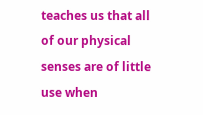teaches us that all of our physical senses are of little use when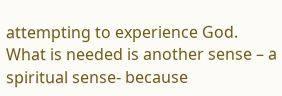attempting to experience God.  What is needed is another sense – a spiritual sense- because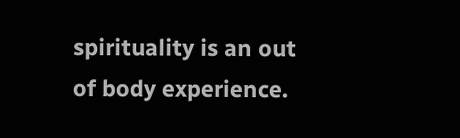spirituality is an out of body experience.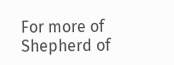For more of Shepherd of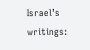Israel’s writings: